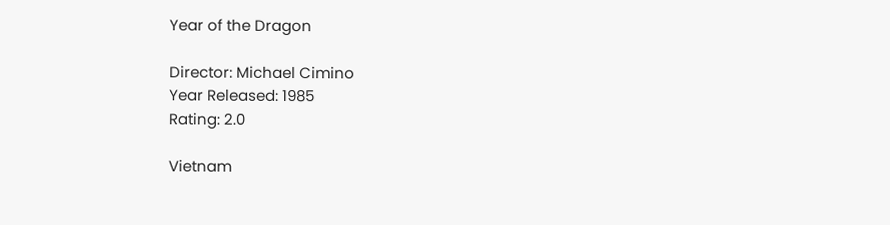Year of the Dragon

Director: Michael Cimino
Year Released: 1985
Rating: 2.0

Vietnam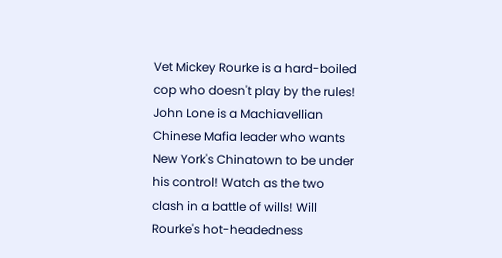Vet Mickey Rourke is a hard-boiled cop who doesn't play by the rules! John Lone is a Machiavellian Chinese Mafia leader who wants New York's Chinatown to be under his control! Watch as the two clash in a battle of wills! Will Rourke's hot-headedness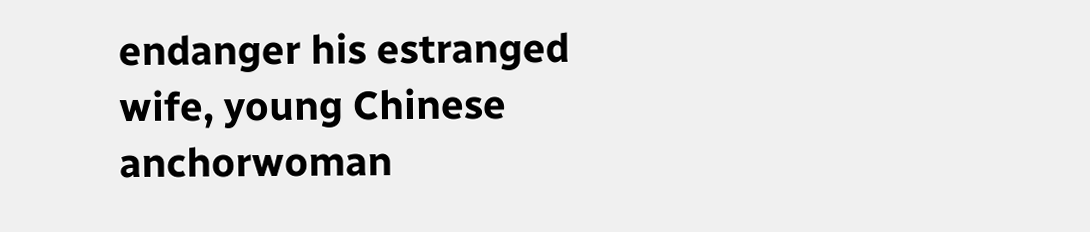endanger his estranged wife, young Chinese anchorwoman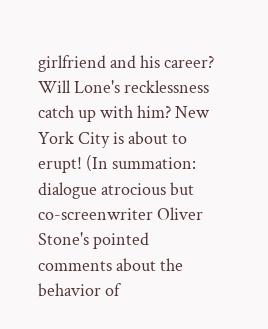girlfriend and his career? Will Lone's recklessness catch up with him? New York City is about to erupt! (In summation: dialogue atrocious but co-screenwriter Oliver Stone's pointed comments about the behavior of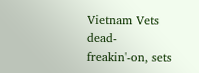Vietnam Vets dead-freakin'-on, sets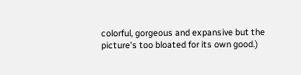colorful, gorgeous and expansive but the picture's too bloated for its own good.)